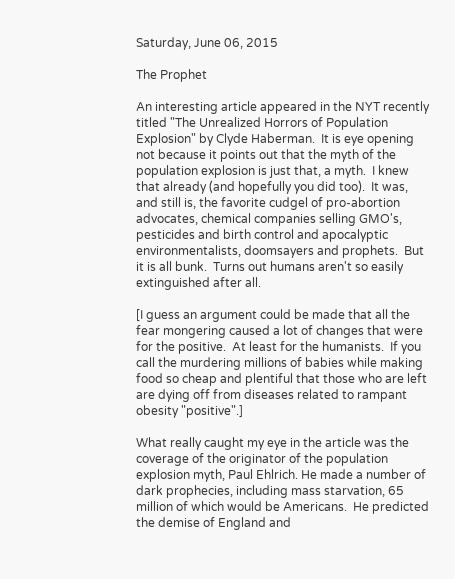Saturday, June 06, 2015

The Prophet

An interesting article appeared in the NYT recently titled "The Unrealized Horrors of Population Explosion" by Clyde Haberman.  It is eye opening not because it points out that the myth of the population explosion is just that, a myth.  I knew that already (and hopefully you did too).  It was, and still is, the favorite cudgel of pro-abortion advocates, chemical companies selling GMO's, pesticides and birth control and apocalyptic environmentalists, doomsayers and prophets.  But it is all bunk.  Turns out humans aren't so easily extinguished after all.

[I guess an argument could be made that all the fear mongering caused a lot of changes that were for the positive.  At least for the humanists.  If you call the murdering millions of babies while making food so cheap and plentiful that those who are left are dying off from diseases related to rampant obesity "positive".]

What really caught my eye in the article was the coverage of the originator of the population explosion myth, Paul Ehlrich. He made a number of dark prophecies, including mass starvation, 65 million of which would be Americans.  He predicted the demise of England and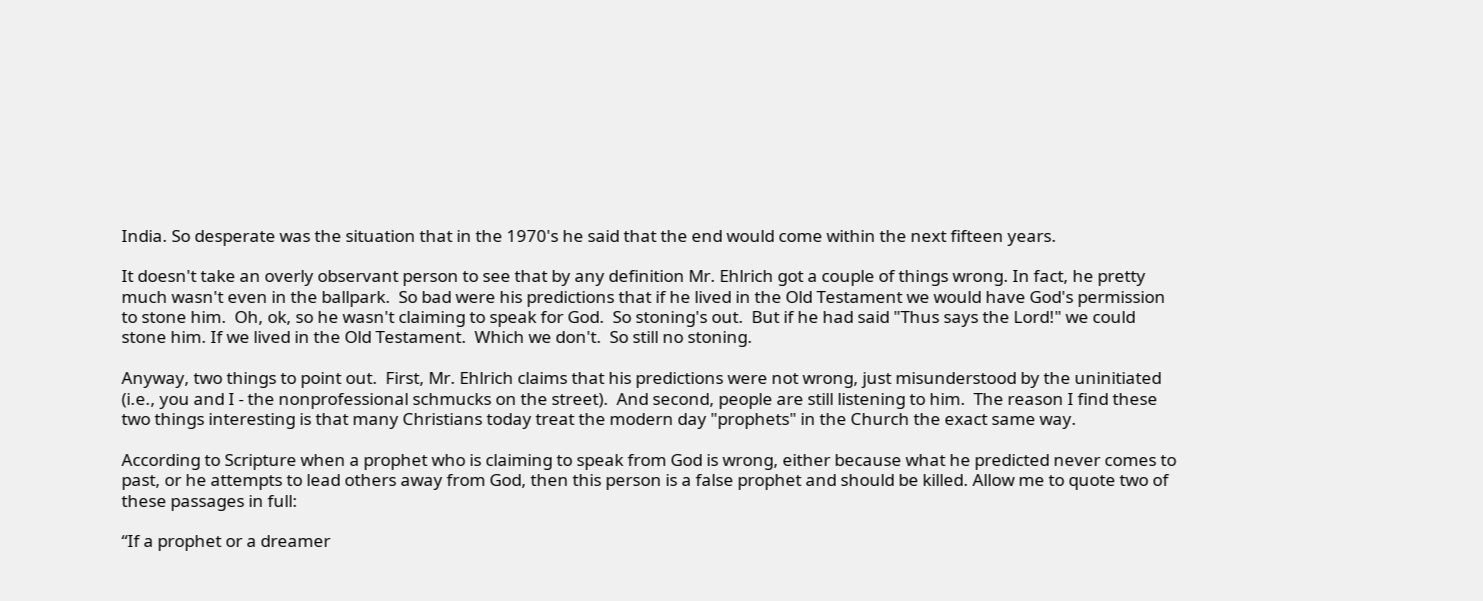India. So desperate was the situation that in the 1970's he said that the end would come within the next fifteen years.

It doesn't take an overly observant person to see that by any definition Mr. Ehlrich got a couple of things wrong. In fact, he pretty much wasn't even in the ballpark.  So bad were his predictions that if he lived in the Old Testament we would have God's permission to stone him.  Oh, ok, so he wasn't claiming to speak for God.  So stoning's out.  But if he had said "Thus says the Lord!" we could stone him. If we lived in the Old Testament.  Which we don't.  So still no stoning.

Anyway, two things to point out.  First, Mr. Ehlrich claims that his predictions were not wrong, just misunderstood by the uninitiated (i.e., you and I - the nonprofessional schmucks on the street).  And second, people are still listening to him.  The reason I find these two things interesting is that many Christians today treat the modern day "prophets" in the Church the exact same way.

According to Scripture when a prophet who is claiming to speak from God is wrong, either because what he predicted never comes to past, or he attempts to lead others away from God, then this person is a false prophet and should be killed. Allow me to quote two of these passages in full:

“If a prophet or a dreamer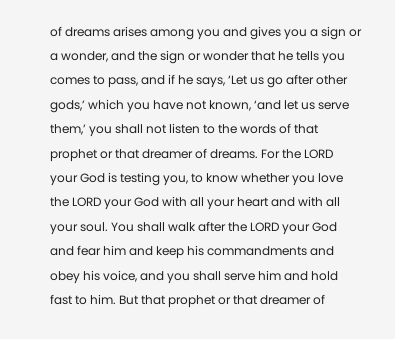of dreams arises among you and gives you a sign or a wonder, and the sign or wonder that he tells you comes to pass, and if he says, ‘Let us go after other gods,’ which you have not known, ‘and let us serve them,’ you shall not listen to the words of that prophet or that dreamer of dreams. For the LORD your God is testing you, to know whether you love the LORD your God with all your heart and with all your soul. You shall walk after the LORD your God and fear him and keep his commandments and obey his voice, and you shall serve him and hold fast to him. But that prophet or that dreamer of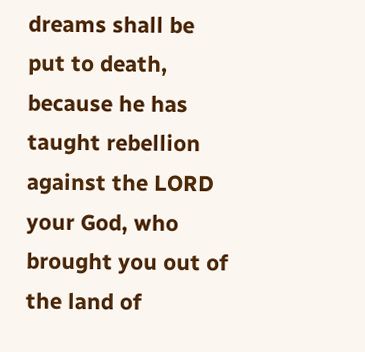dreams shall be put to death, because he has taught rebellion against the LORD your God, who brought you out of the land of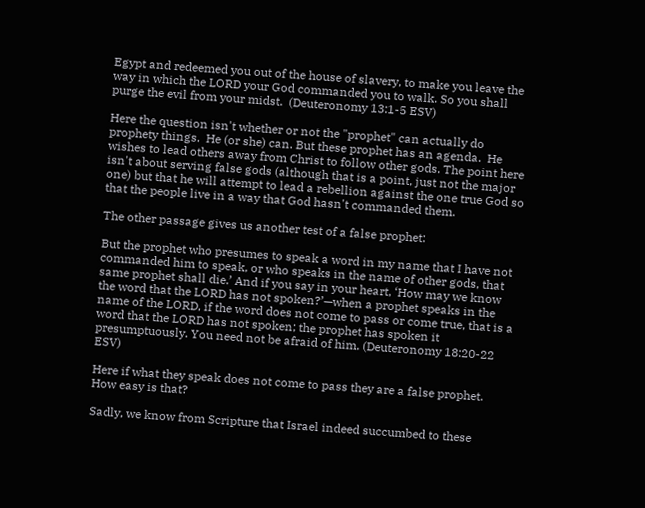Egypt and redeemed you out of the house of slavery, to make you leave the way in which the LORD your God commanded you to walk. So you shall purge the evil from your midst.  (Deuteronomy 13:1-5 ESV)

Here the question isn't whether or not the "prophet" can actually do prophety things.  He (or she) can. But these prophet has an agenda.  He wishes to lead others away from Christ to follow other gods. The point here isn't about serving false gods (although that is a point, just not the major one) but that he will attempt to lead a rebellion against the one true God so that the people live in a way that God hasn't commanded them.

The other passage gives us another test of a false prophet:

But the prophet who presumes to speak a word in my name that I have not commanded him to speak, or who speaks in the name of other gods, that same prophet shall die.’ And if you say in your heart, ‘How may we know the word that the LORD has not spoken?’—when a prophet speaks in the name of the LORD, if the word does not come to pass or come true, that is a word that the LORD has not spoken; the prophet has spoken it presumptuously. You need not be afraid of him. (Deuteronomy 18:20-22 ESV)

Here if what they speak does not come to pass they are a false prophet.  How easy is that?

Sadly, we know from Scripture that Israel indeed succumbed to these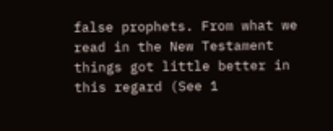false prophets. From what we read in the New Testament things got little better in this regard (See 1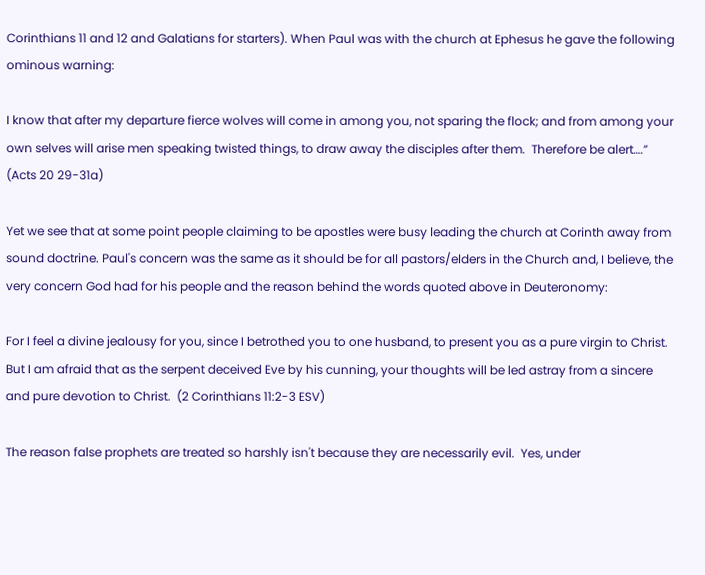Corinthians 11 and 12 and Galatians for starters). When Paul was with the church at Ephesus he gave the following ominous warning:

I know that after my departure fierce wolves will come in among you, not sparing the flock; and from among your own selves will arise men speaking twisted things, to draw away the disciples after them.  Therefore be alert….” (Acts 20 29-31a)

Yet we see that at some point people claiming to be apostles were busy leading the church at Corinth away from sound doctrine. Paul's concern was the same as it should be for all pastors/elders in the Church and, I believe, the very concern God had for his people and the reason behind the words quoted above in Deuteronomy:

For I feel a divine jealousy for you, since I betrothed you to one husband, to present you as a pure virgin to Christ. But I am afraid that as the serpent deceived Eve by his cunning, your thoughts will be led astray from a sincere and pure devotion to Christ.  (2 Corinthians 11:2-3 ESV)

The reason false prophets are treated so harshly isn't because they are necessarily evil.  Yes, under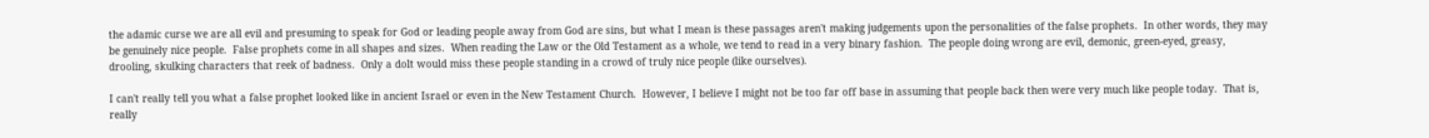the adamic curse we are all evil and presuming to speak for God or leading people away from God are sins, but what I mean is these passages aren't making judgements upon the personalities of the false prophets.  In other words, they may be genuinely nice people.  False prophets come in all shapes and sizes.  When reading the Law or the Old Testament as a whole, we tend to read in a very binary fashion.  The people doing wrong are evil, demonic, green-eyed, greasy, drooling, skulking characters that reek of badness.  Only a dolt would miss these people standing in a crowd of truly nice people (like ourselves).

I can't really tell you what a false prophet looked like in ancient Israel or even in the New Testament Church.  However, I believe I might not be too far off base in assuming that people back then were very much like people today.  That is, really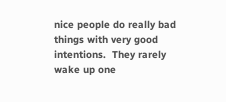nice people do really bad things with very good intentions.  They rarely wake up one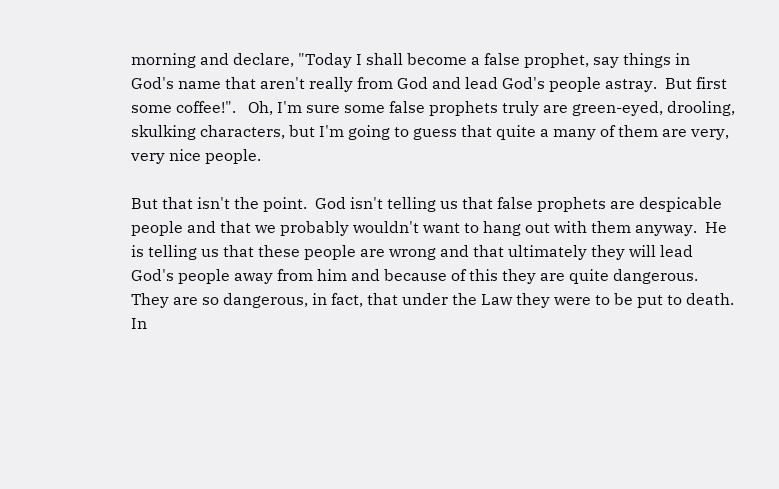morning and declare, "Today I shall become a false prophet, say things in God's name that aren't really from God and lead God's people astray.  But first some coffee!".   Oh, I'm sure some false prophets truly are green-eyed, drooling, skulking characters, but I'm going to guess that quite a many of them are very, very nice people.

But that isn't the point.  God isn't telling us that false prophets are despicable people and that we probably wouldn't want to hang out with them anyway.  He is telling us that these people are wrong and that ultimately they will lead God's people away from him and because of this they are quite dangerous. They are so dangerous, in fact, that under the Law they were to be put to death. In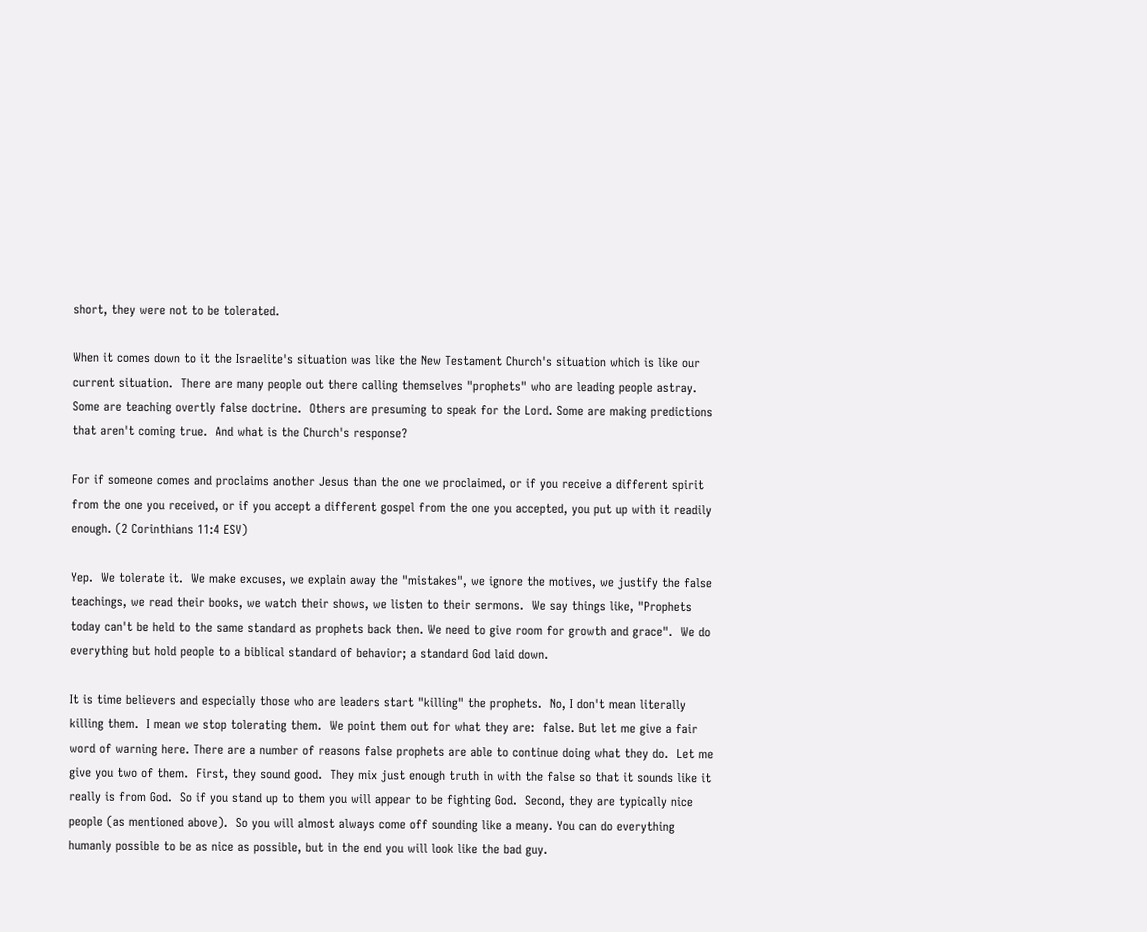short, they were not to be tolerated.

When it comes down to it the Israelite's situation was like the New Testament Church's situation which is like our current situation.  There are many people out there calling themselves "prophets" who are leading people astray.  Some are teaching overtly false doctrine.  Others are presuming to speak for the Lord. Some are making predictions that aren't coming true.  And what is the Church's response?

For if someone comes and proclaims another Jesus than the one we proclaimed, or if you receive a different spirit from the one you received, or if you accept a different gospel from the one you accepted, you put up with it readily enough. (2 Corinthians 11:4 ESV)

Yep.  We tolerate it.  We make excuses, we explain away the "mistakes", we ignore the motives, we justify the false teachings, we read their books, we watch their shows, we listen to their sermons.  We say things like, "Prophets today can't be held to the same standard as prophets back then. We need to give room for growth and grace".  We do everything but hold people to a biblical standard of behavior; a standard God laid down.

It is time believers and especially those who are leaders start "killing" the prophets.  No, I don't mean literally killing them.  I mean we stop tolerating them.  We point them out for what they are:  false. But let me give a fair word of warning here. There are a number of reasons false prophets are able to continue doing what they do.  Let me give you two of them.  First, they sound good.  They mix just enough truth in with the false so that it sounds like it really is from God.  So if you stand up to them you will appear to be fighting God.  Second, they are typically nice people (as mentioned above).  So you will almost always come off sounding like a meany. You can do everything humanly possible to be as nice as possible, but in the end you will look like the bad guy.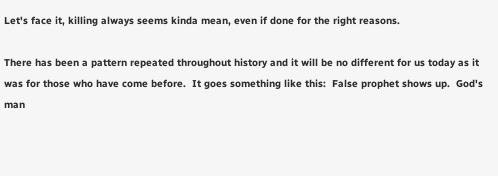Let's face it, killing always seems kinda mean, even if done for the right reasons.

There has been a pattern repeated throughout history and it will be no different for us today as it was for those who have come before.  It goes something like this:  False prophet shows up.  God's man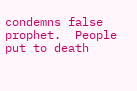condemns false prophet.  People put to death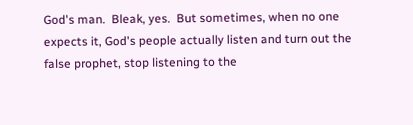God's man.  Bleak, yes.  But sometimes, when no one expects it, God's people actually listen and turn out the false prophet, stop listening to the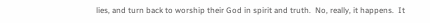lies, and turn back to worship their God in spirit and truth.  No, really, it happens.  It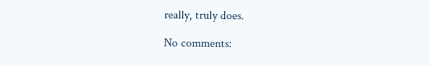really, truly does.

No comments: